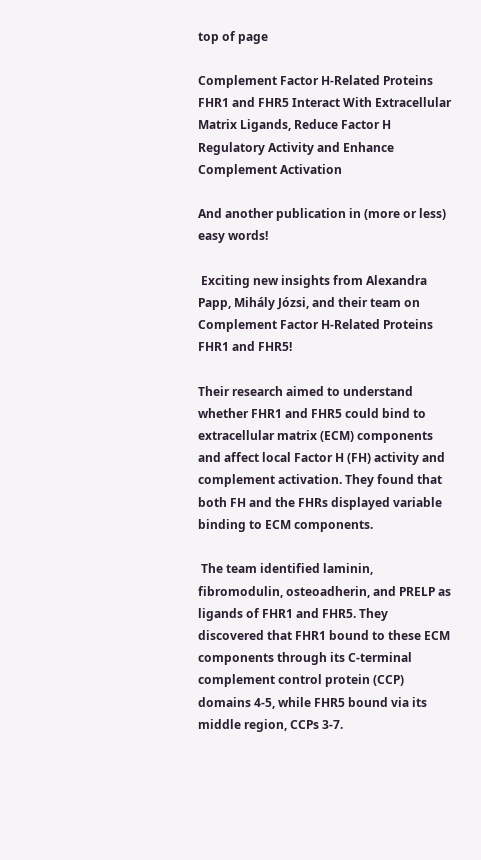top of page

Complement Factor H-Related Proteins FHR1 and FHR5 Interact With Extracellular Matrix Ligands, Reduce Factor H Regulatory Activity and Enhance Complement Activation

And another publication in (more or less) easy words!

 Exciting new insights from Alexandra Papp, Mihály Józsi, and their team on Complement Factor H-Related Proteins FHR1 and FHR5!

Their research aimed to understand whether FHR1 and FHR5 could bind to extracellular matrix (ECM) components and affect local Factor H (FH) activity and complement activation. They found that both FH and the FHRs displayed variable binding to ECM components.

 The team identified laminin, fibromodulin, osteoadherin, and PRELP as ligands of FHR1 and FHR5. They discovered that FHR1 bound to these ECM components through its C-terminal complement control protein (CCP) domains 4-5, while FHR5 bound via its middle region, CCPs 3-7.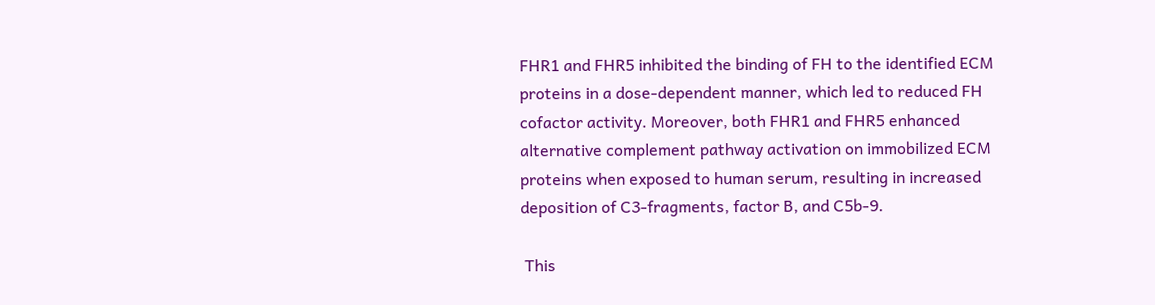FHR1 and FHR5 inhibited the binding of FH to the identified ECM proteins in a dose-dependent manner, which led to reduced FH cofactor activity. Moreover, both FHR1 and FHR5 enhanced alternative complement pathway activation on immobilized ECM proteins when exposed to human serum, resulting in increased deposition of C3-fragments, factor B, and C5b-9.

 This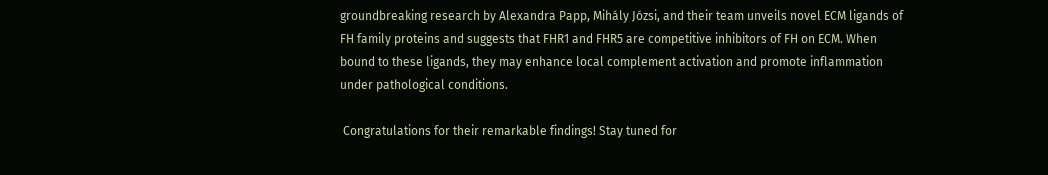groundbreaking research by Alexandra Papp, Mihály Józsi, and their team unveils novel ECM ligands of FH family proteins and suggests that FHR1 and FHR5 are competitive inhibitors of FH on ECM. When bound to these ligands, they may enhance local complement activation and promote inflammation under pathological conditions.

 Congratulations for their remarkable findings! Stay tuned for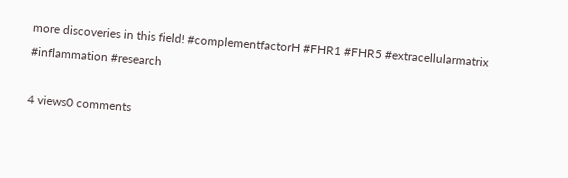more discoveries in this field! #complementfactorH #FHR1 #FHR5 #extracellularmatrix #inflammation #research

4 views0 comments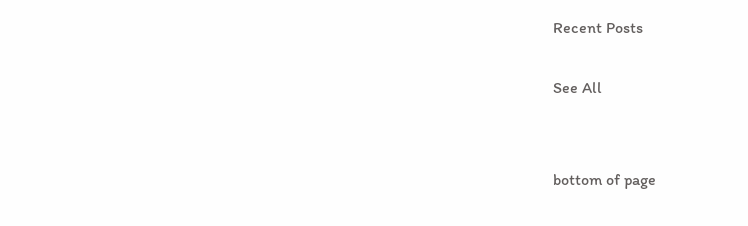Recent Posts

See All


bottom of page